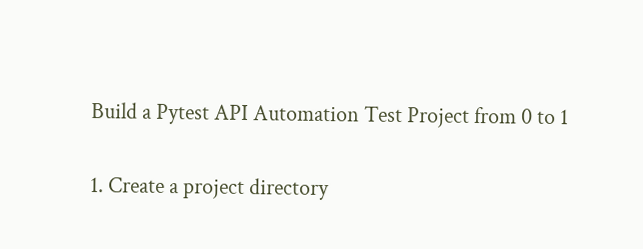Build a Pytest API Automation Test Project from 0 to 1

1. Create a project directory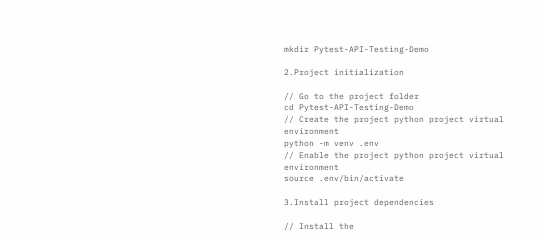mkdir Pytest-API-Testing-Demo

2.Project initialization

// Go to the project folder
cd Pytest-API-Testing-Demo
// Create the project python project virtual environment
python -m venv .env
// Enable the project python project virtual environment
source .env/bin/activate

3.Install project dependencies

// Install the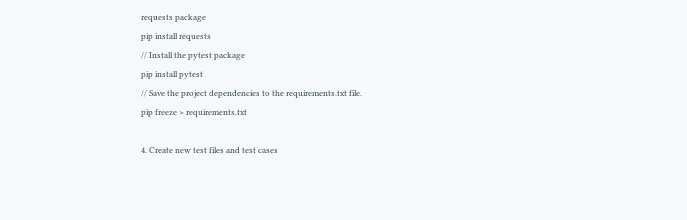requests package
pip install requests
// Install the pytest package
pip install pytest
// Save the project dependencies to the requirements.txt file.
pip freeze > requirements.txt

4. Create new test files and test cases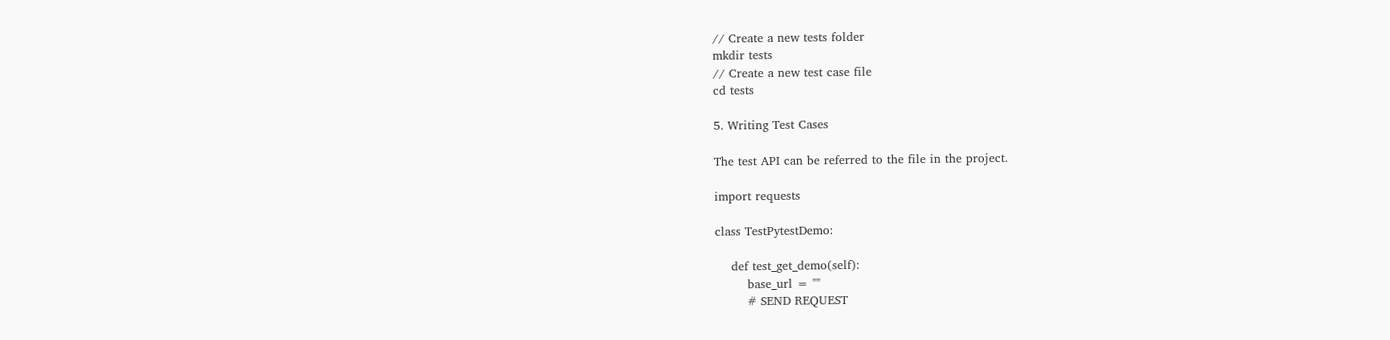// Create a new tests folder
mkdir tests
// Create a new test case file
cd tests

5. Writing Test Cases

The test API can be referred to the file in the project.

import requests

class TestPytestDemo:

    def test_get_demo(self):
        base_url = ""
        # SEND REQUEST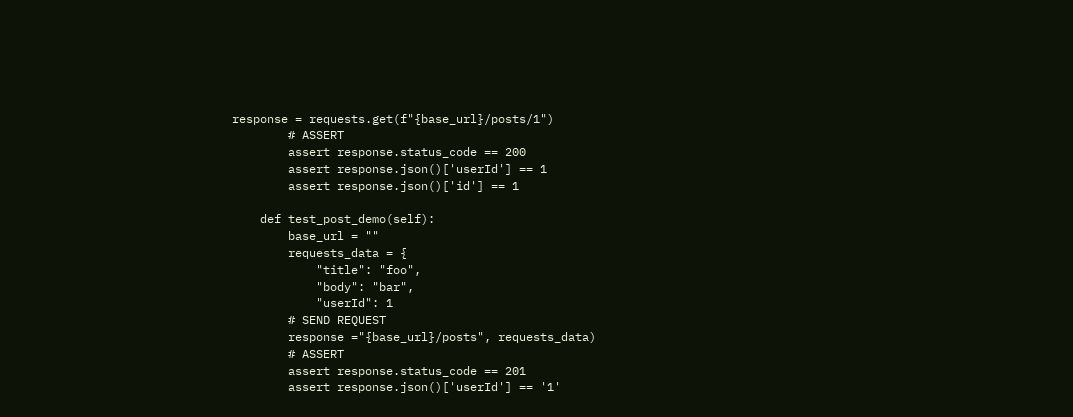response = requests.get(f"{base_url}/posts/1")
        # ASSERT
        assert response.status_code == 200
        assert response.json()['userId'] == 1
        assert response.json()['id'] == 1

    def test_post_demo(self):
        base_url = ""
        requests_data = {
            "title": "foo",
            "body": "bar",
            "userId": 1
        # SEND REQUEST
        response ="{base_url}/posts", requests_data)
        # ASSERT
        assert response.status_code == 201
        assert response.json()['userId'] == '1'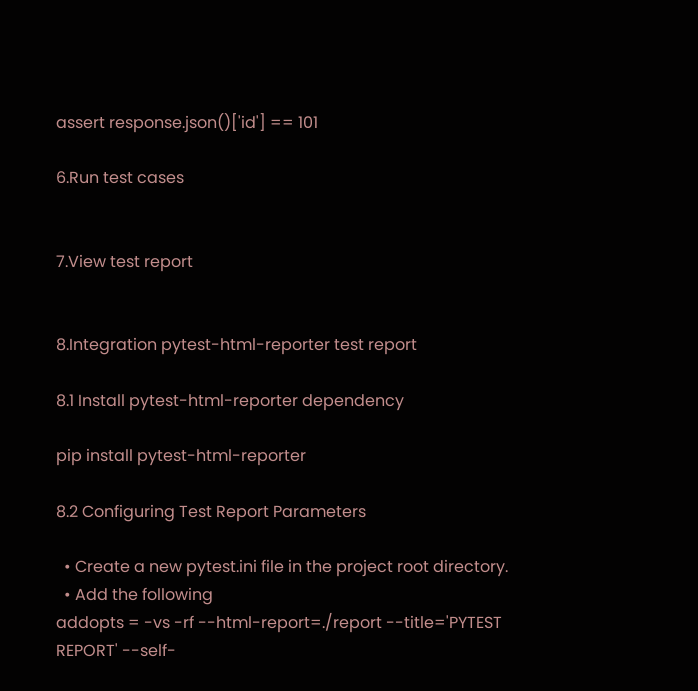assert response.json()['id'] == 101

6.Run test cases


7.View test report


8.Integration pytest-html-reporter test report

8.1 Install pytest-html-reporter dependency

pip install pytest-html-reporter

8.2 Configuring Test Report Parameters

  • Create a new pytest.ini file in the project root directory.
  • Add the following
addopts = -vs -rf --html-report=./report --title='PYTEST REPORT' --self-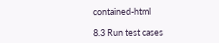contained-html

8.3 Run test cases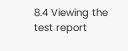8.4 Viewing the test report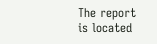The report is located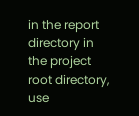in the report directory in the project root directory, use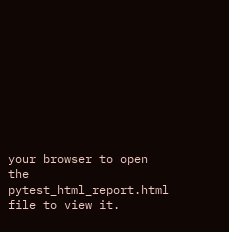your browser to open the pytest_html_report.html file to view it.